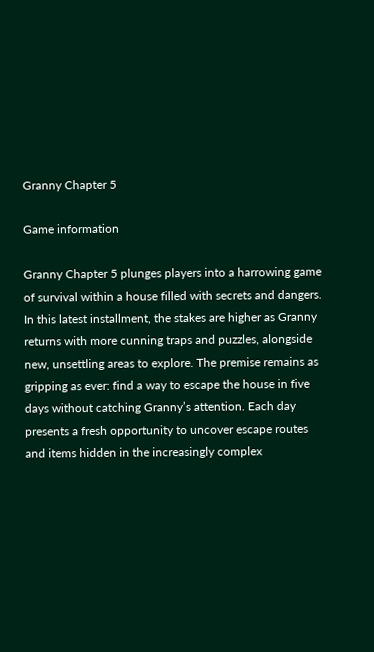Granny Chapter 5

Game information

Granny Chapter 5 plunges players into a harrowing game of survival within a house filled with secrets and dangers. In this latest installment, the stakes are higher as Granny returns with more cunning traps and puzzles, alongside new, unsettling areas to explore. The premise remains as gripping as ever: find a way to escape the house in five days without catching Granny’s attention. Each day presents a fresh opportunity to uncover escape routes and items hidden in the increasingly complex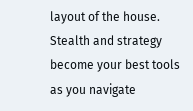layout of the house. Stealth and strategy become your best tools as you navigate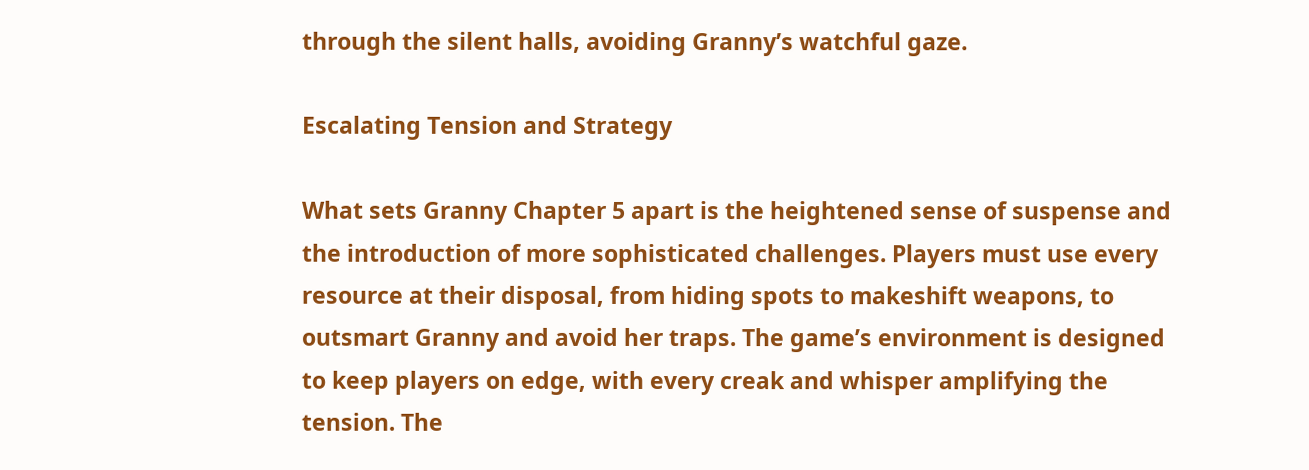through the silent halls, avoiding Granny’s watchful gaze.

Escalating Tension and Strategy

What sets Granny Chapter 5 apart is the heightened sense of suspense and the introduction of more sophisticated challenges. Players must use every resource at their disposal, from hiding spots to makeshift weapons, to outsmart Granny and avoid her traps. The game’s environment is designed to keep players on edge, with every creak and whisper amplifying the tension. The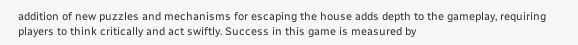addition of new puzzles and mechanisms for escaping the house adds depth to the gameplay, requiring players to think critically and act swiftly. Success in this game is measured by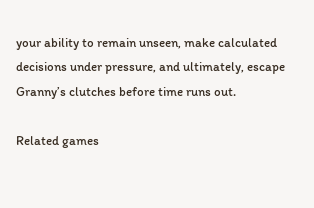your ability to remain unseen, make calculated decisions under pressure, and ultimately, escape Granny’s clutches before time runs out.

Related games